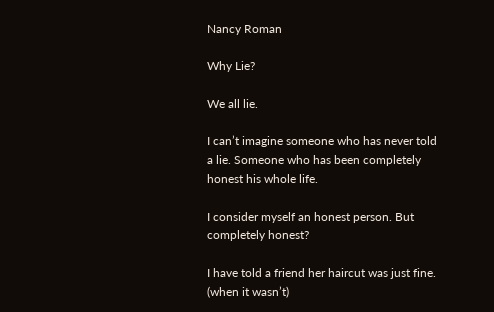Nancy Roman

Why Lie?

We all lie.

I can’t imagine someone who has never told a lie. Someone who has been completely honest his whole life.

I consider myself an honest person. But completely honest?

I have told a friend her haircut was just fine. (when it wasn’t)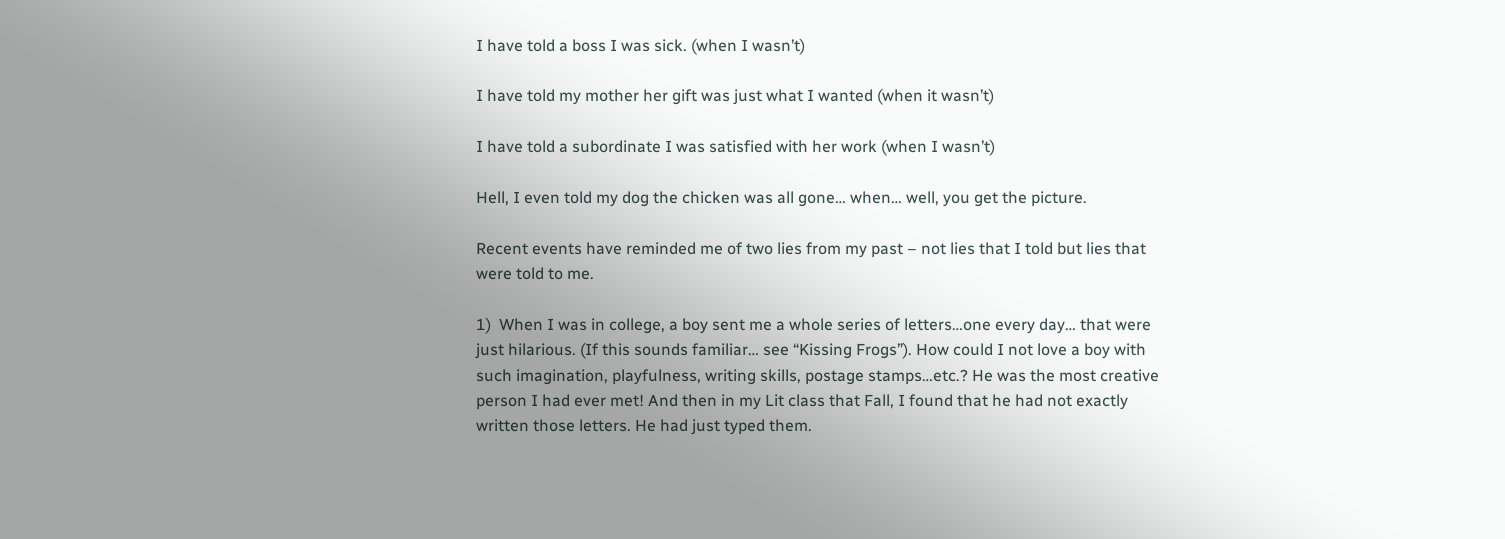I have told a boss I was sick. (when I wasn’t)

I have told my mother her gift was just what I wanted (when it wasn’t)

I have told a subordinate I was satisfied with her work (when I wasn’t)

Hell, I even told my dog the chicken was all gone… when… well, you get the picture.

Recent events have reminded me of two lies from my past – not lies that I told but lies that were told to me.

1)  When I was in college, a boy sent me a whole series of letters…one every day… that were just hilarious. (If this sounds familiar… see “Kissing Frogs”). How could I not love a boy with such imagination, playfulness, writing skills, postage stamps…etc.? He was the most creative person I had ever met! And then in my Lit class that Fall, I found that he had not exactly written those letters. He had just typed them.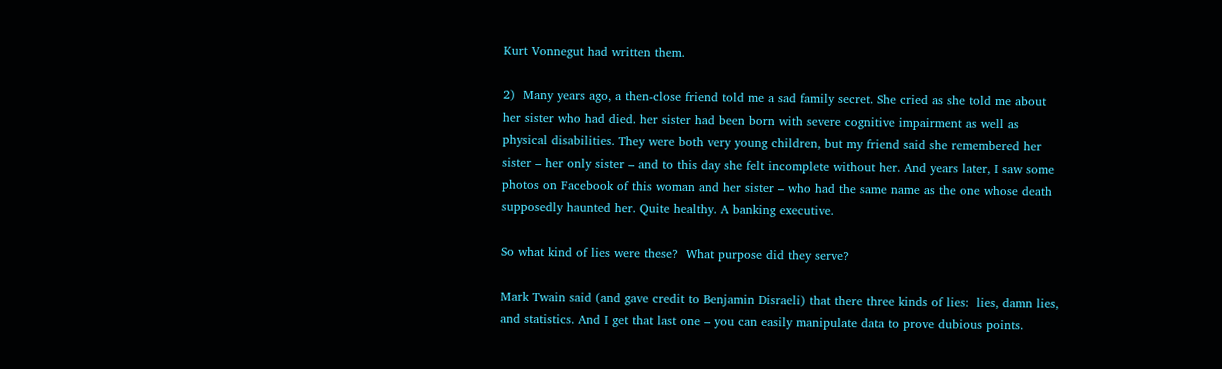Kurt Vonnegut had written them.

2)  Many years ago, a then-close friend told me a sad family secret. She cried as she told me about her sister who had died. her sister had been born with severe cognitive impairment as well as physical disabilities. They were both very young children, but my friend said she remembered her sister – her only sister – and to this day she felt incomplete without her. And years later, I saw some photos on Facebook of this woman and her sister – who had the same name as the one whose death supposedly haunted her. Quite healthy. A banking executive.

So what kind of lies were these?  What purpose did they serve?

Mark Twain said (and gave credit to Benjamin Disraeli) that there three kinds of lies:  lies, damn lies, and statistics. And I get that last one – you can easily manipulate data to prove dubious points.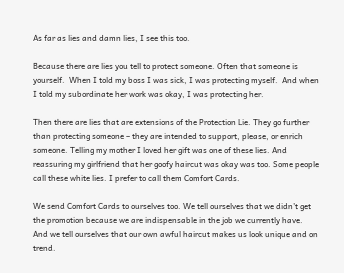As far as lies and damn lies, I see this too.

Because there are lies you tell to protect someone. Often that someone is yourself.  When I told my boss I was sick, I was protecting myself.  And when I told my subordinate her work was okay, I was protecting her.

Then there are lies that are extensions of the Protection Lie. They go further than protecting someone – they are intended to support, please, or enrich someone. Telling my mother I loved her gift was one of these lies. And reassuring my girlfriend that her goofy haircut was okay was too. Some people call these white lies. I prefer to call them Comfort Cards.

We send Comfort Cards to ourselves too. We tell ourselves that we didn’t get the promotion because we are indispensable in the job we currently have.  And we tell ourselves that our own awful haircut makes us look unique and on trend.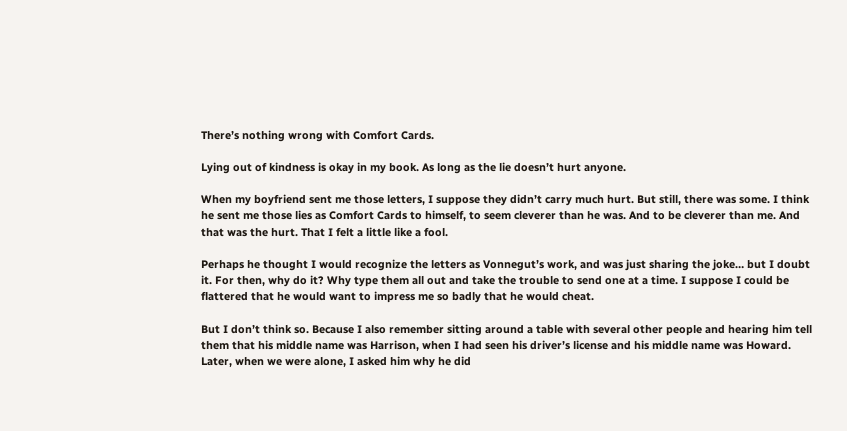There’s nothing wrong with Comfort Cards.

Lying out of kindness is okay in my book. As long as the lie doesn’t hurt anyone.

When my boyfriend sent me those letters, I suppose they didn’t carry much hurt. But still, there was some. I think he sent me those lies as Comfort Cards to himself, to seem cleverer than he was. And to be cleverer than me. And that was the hurt. That I felt a little like a fool.

Perhaps he thought I would recognize the letters as Vonnegut’s work, and was just sharing the joke… but I doubt it. For then, why do it? Why type them all out and take the trouble to send one at a time. I suppose I could be flattered that he would want to impress me so badly that he would cheat.

But I don’t think so. Because I also remember sitting around a table with several other people and hearing him tell them that his middle name was Harrison, when I had seen his driver’s license and his middle name was Howard. Later, when we were alone, I asked him why he did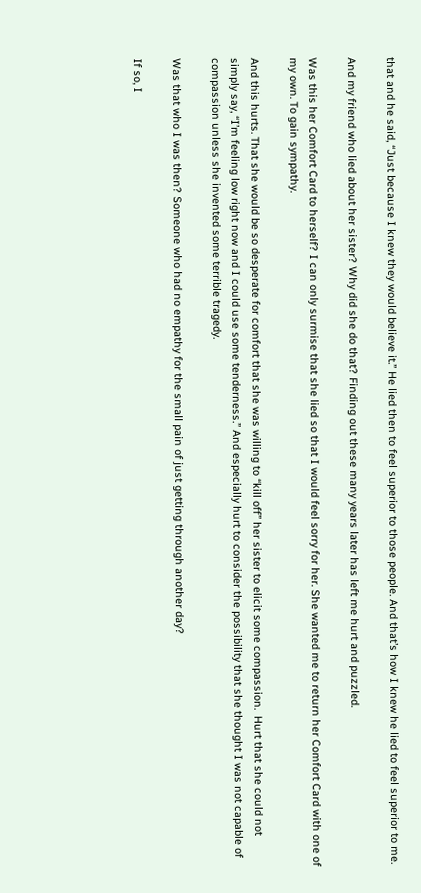that and he said, “Just because I knew they would believe it.” He lied then to feel superior to those people. And that’s how I knew he lied to feel superior to me.

And my friend who lied about her sister? Why did she do that? Finding out these many years later has left me hurt and puzzled.

Was this her Comfort Card to herself? I can only surmise that she lied so that I would feel sorry for her. She wanted me to return her Comfort Card with one of my own. To gain sympathy.

And this hurts. That she would be so desperate for comfort that she was willing to “kill off” her sister to elicit some compassion.  Hurt that she could not simply say, “I’m feeling low right now and I could use some tenderness.” And especially hurt to consider the possibility that she thought I was not capable of compassion unless she invented some terrible tragedy.

Was that who I was then? Someone who had no empathy for the small pain of just getting through another day?

If so, I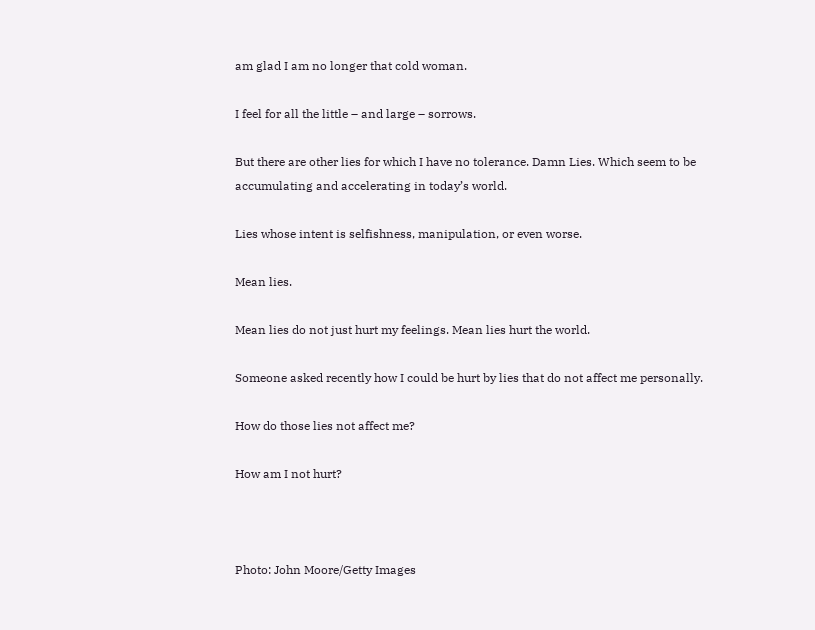am glad I am no longer that cold woman.

I feel for all the little – and large – sorrows.

But there are other lies for which I have no tolerance. Damn Lies. Which seem to be accumulating and accelerating in today’s world.

Lies whose intent is selfishness, manipulation, or even worse.

Mean lies.

Mean lies do not just hurt my feelings. Mean lies hurt the world.

Someone asked recently how I could be hurt by lies that do not affect me personally.

How do those lies not affect me?

How am I not hurt?



Photo: John Moore/Getty Images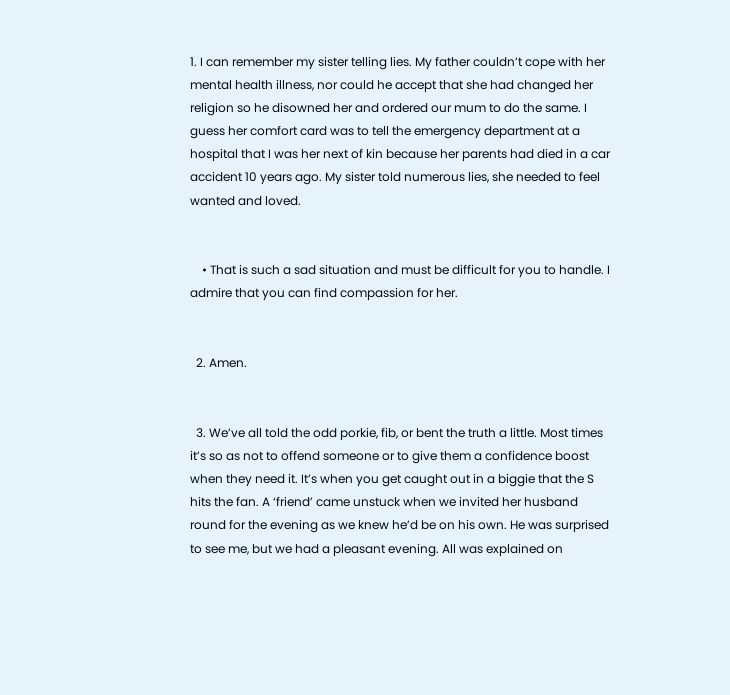1. I can remember my sister telling lies. My father couldn’t cope with her mental health illness, nor could he accept that she had changed her religion so he disowned her and ordered our mum to do the same. I guess her comfort card was to tell the emergency department at a hospital that I was her next of kin because her parents had died in a car accident 10 years ago. My sister told numerous lies, she needed to feel wanted and loved.


    • That is such a sad situation and must be difficult for you to handle. I admire that you can find compassion for her.


  2. Amen.


  3. We’ve all told the odd porkie, fib, or bent the truth a little. Most times it’s so as not to offend someone or to give them a confidence boost when they need it. It’s when you get caught out in a biggie that the S hits the fan. A ‘friend’ came unstuck when we invited her husband round for the evening as we knew he’d be on his own. He was surprised to see me, but we had a pleasant evening. All was explained on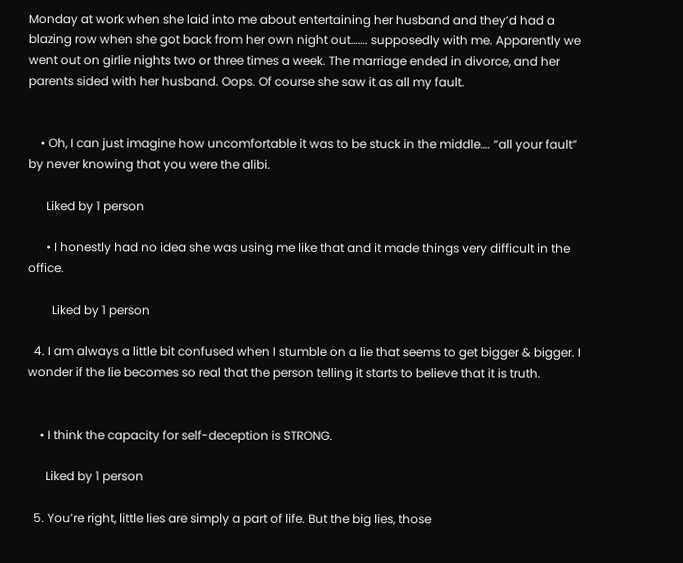Monday at work when she laid into me about entertaining her husband and they’d had a blazing row when she got back from her own night out……. supposedly with me. Apparently we went out on girlie nights two or three times a week. The marriage ended in divorce, and her parents sided with her husband. Oops. Of course she saw it as all my fault.


    • Oh, I can just imagine how uncomfortable it was to be stuck in the middle…. “all your fault” by never knowing that you were the alibi.

      Liked by 1 person

      • I honestly had no idea she was using me like that and it made things very difficult in the office.

        Liked by 1 person

  4. I am always a little bit confused when I stumble on a lie that seems to get bigger & bigger. I wonder if the lie becomes so real that the person telling it starts to believe that it is truth.


    • I think the capacity for self-deception is STRONG.

      Liked by 1 person

  5. You’re right, little lies are simply a part of life. But the big lies, those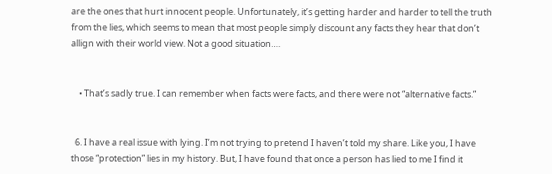are the ones that hurt innocent people. Unfortunately, it’s getting harder and harder to tell the truth from the lies, which seems to mean that most people simply discount any facts they hear that don’t allign with their world view. Not a good situation….


    • That’s sadly true. I can remember when facts were facts, and there were not “alternative facts.”


  6. I have a real issue with lying. I’m not trying to pretend I haven’t told my share. Like you, I have those “protection” lies in my history. But, I have found that once a person has lied to me I find it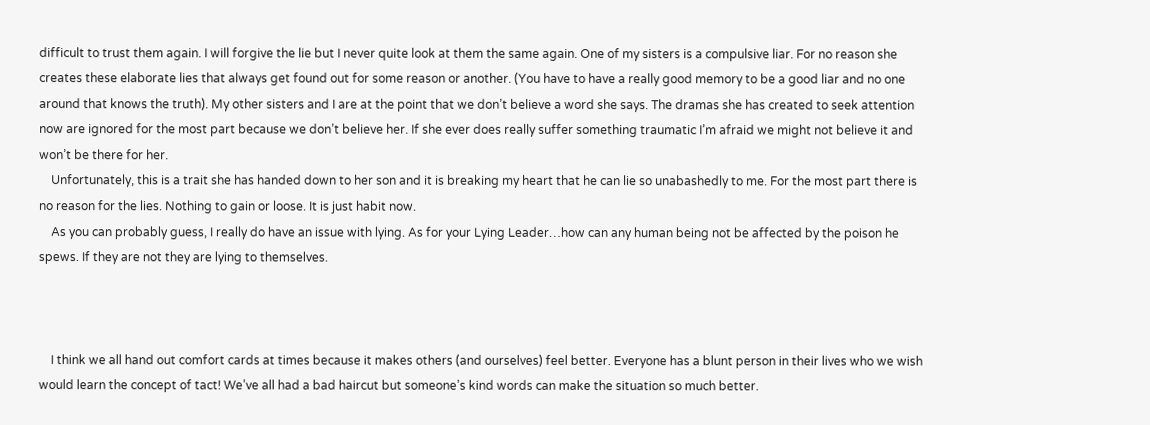difficult to trust them again. I will forgive the lie but I never quite look at them the same again. One of my sisters is a compulsive liar. For no reason she creates these elaborate lies that always get found out for some reason or another. (You have to have a really good memory to be a good liar and no one around that knows the truth). My other sisters and I are at the point that we don’t believe a word she says. The dramas she has created to seek attention now are ignored for the most part because we don’t believe her. If she ever does really suffer something traumatic I’m afraid we might not believe it and won’t be there for her.
    Unfortunately, this is a trait she has handed down to her son and it is breaking my heart that he can lie so unabashedly to me. For the most part there is no reason for the lies. Nothing to gain or loose. It is just habit now.
    As you can probably guess, I really do have an issue with lying. As for your Lying Leader…how can any human being not be affected by the poison he spews. If they are not they are lying to themselves.



    I think we all hand out comfort cards at times because it makes others (and ourselves) feel better. Everyone has a blunt person in their lives who we wish would learn the concept of tact! We’ve all had a bad haircut but someone’s kind words can make the situation so much better.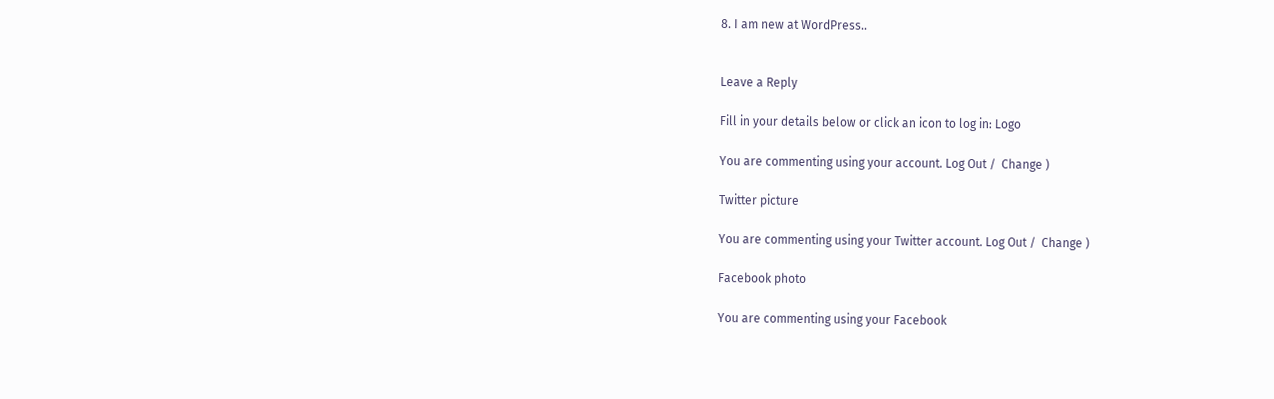8. I am new at WordPress..


Leave a Reply

Fill in your details below or click an icon to log in: Logo

You are commenting using your account. Log Out /  Change )

Twitter picture

You are commenting using your Twitter account. Log Out /  Change )

Facebook photo

You are commenting using your Facebook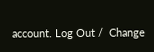account. Log Out /  Change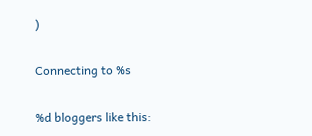)

Connecting to %s

%d bloggers like this: